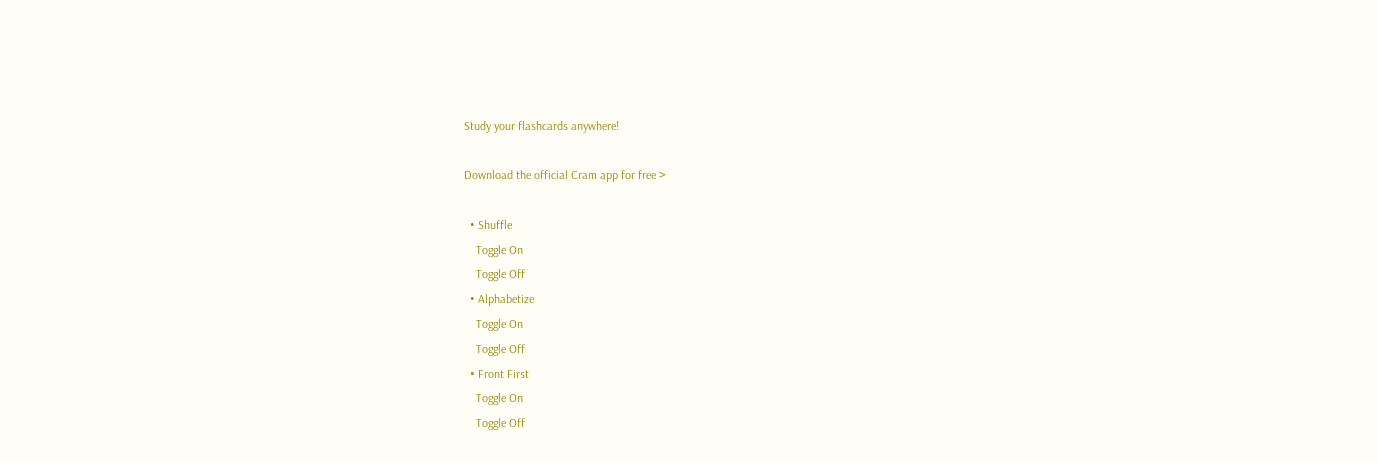Study your flashcards anywhere!

Download the official Cram app for free >

  • Shuffle
    Toggle On
    Toggle Off
  • Alphabetize
    Toggle On
    Toggle Off
  • Front First
    Toggle On
    Toggle Off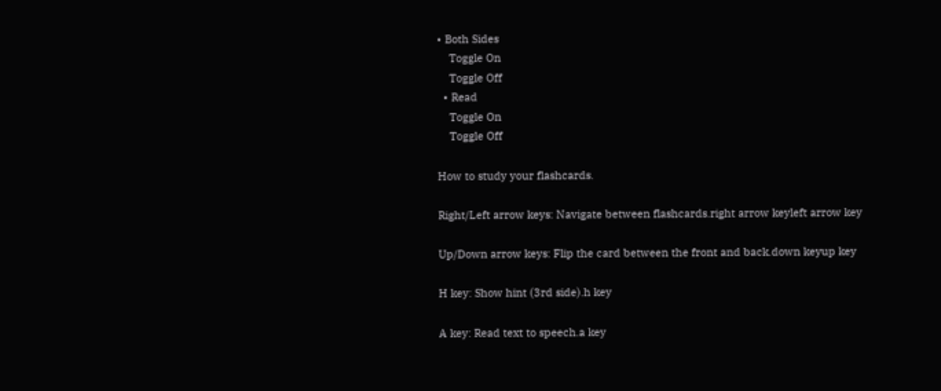• Both Sides
    Toggle On
    Toggle Off
  • Read
    Toggle On
    Toggle Off

How to study your flashcards.

Right/Left arrow keys: Navigate between flashcards.right arrow keyleft arrow key

Up/Down arrow keys: Flip the card between the front and back.down keyup key

H key: Show hint (3rd side).h key

A key: Read text to speech.a key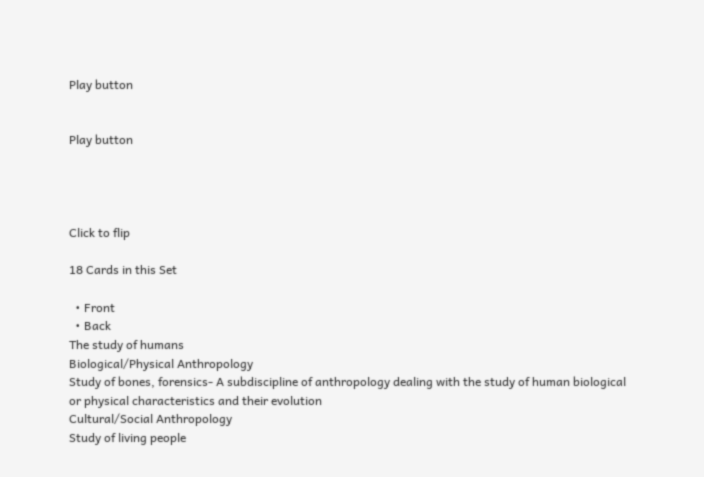Play button


Play button




Click to flip

18 Cards in this Set

  • Front
  • Back
The study of humans
Biological/Physical Anthropology
Study of bones, forensics- A subdiscipline of anthropology dealing with the study of human biological or physical characteristics and their evolution
Cultural/Social Anthropology
Study of living people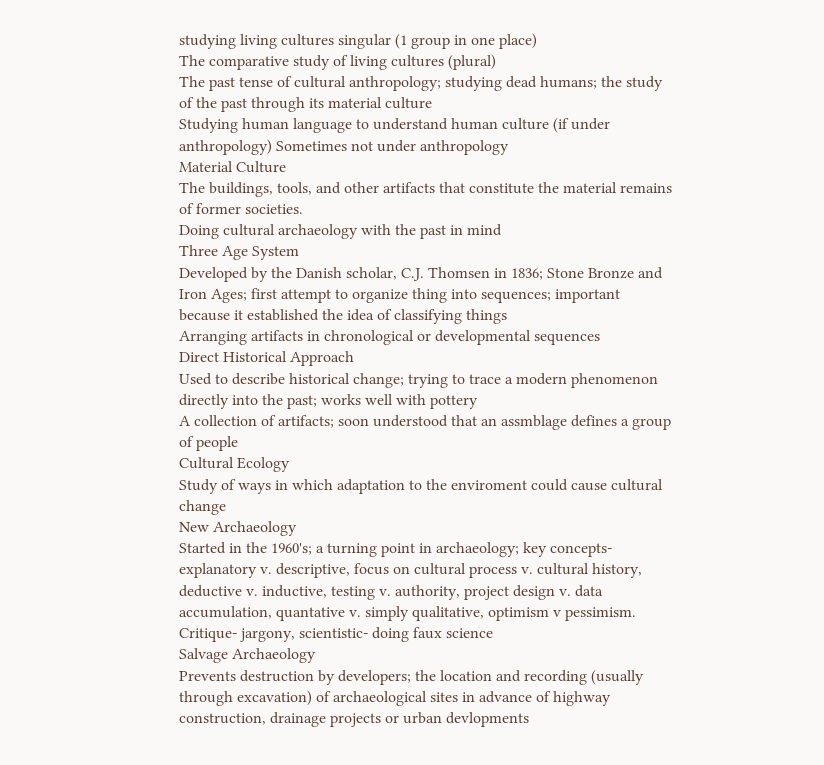studying living cultures singular (1 group in one place)
The comparative study of living cultures (plural)
The past tense of cultural anthropology; studying dead humans; the study of the past through its material culture
Studying human language to understand human culture (if under anthropology) Sometimes not under anthropology
Material Culture
The buildings, tools, and other artifacts that constitute the material remains of former societies.
Doing cultural archaeology with the past in mind
Three Age System
Developed by the Danish scholar, C.J. Thomsen in 1836; Stone Bronze and Iron Ages; first attempt to organize thing into sequences; important because it established the idea of classifying things
Arranging artifacts in chronological or developmental sequences
Direct Historical Approach
Used to describe historical change; trying to trace a modern phenomenon directly into the past; works well with pottery
A collection of artifacts; soon understood that an assmblage defines a group of people
Cultural Ecology
Study of ways in which adaptation to the enviroment could cause cultural change
New Archaeology
Started in the 1960's; a turning point in archaeology; key concepts- explanatory v. descriptive, focus on cultural process v. cultural history, deductive v. inductive, testing v. authority, project design v. data accumulation, quantative v. simply qualitative, optimism v pessimism. Critique- jargony, scientistic- doing faux science
Salvage Archaeology
Prevents destruction by developers; the location and recording (usually through excavation) of archaeological sites in advance of highway construction, drainage projects or urban devlopments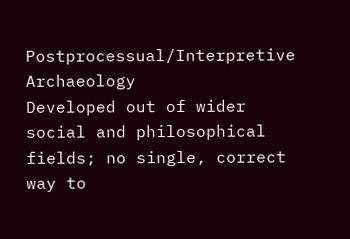Postprocessual/Interpretive Archaeology
Developed out of wider social and philosophical fields; no single, correct way to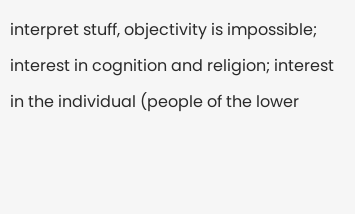interpret stuff, objectivity is impossible; interest in cognition and religion; interest in the individual (people of the lower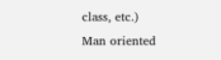class, etc.)
Man oriented